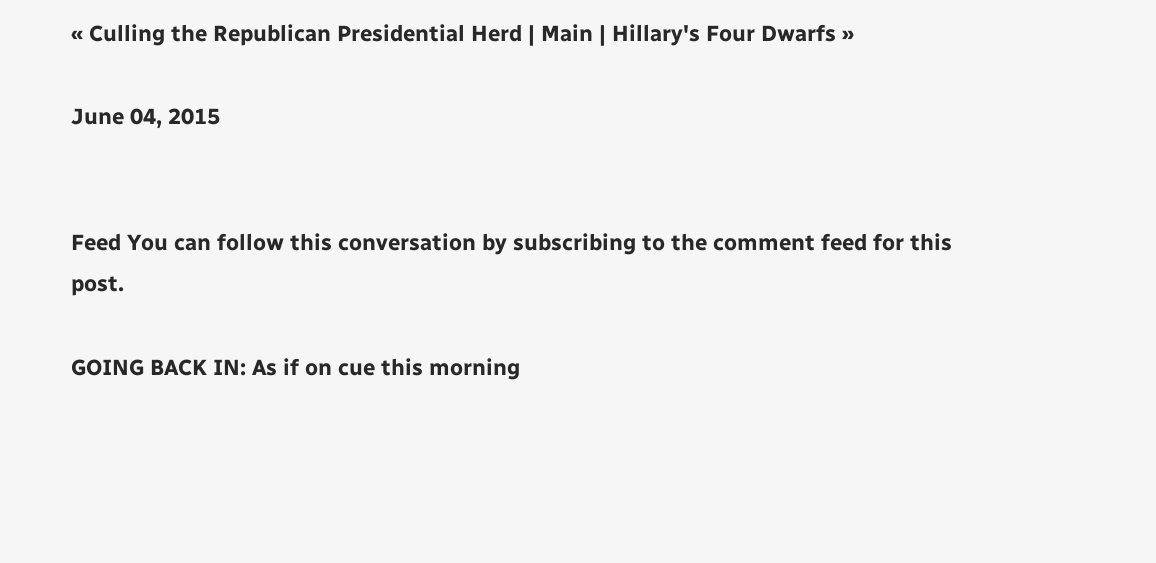« Culling the Republican Presidential Herd | Main | Hillary's Four Dwarfs »

June 04, 2015


Feed You can follow this conversation by subscribing to the comment feed for this post.

GOING BACK IN: As if on cue this morning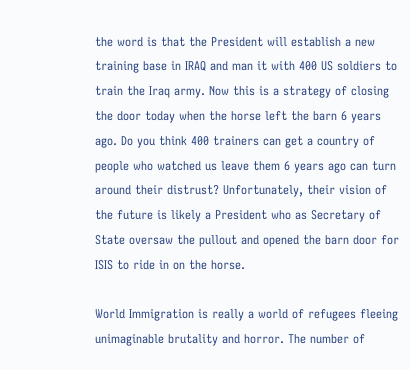the word is that the President will establish a new training base in IRAQ and man it with 400 US soldiers to train the Iraq army. Now this is a strategy of closing the door today when the horse left the barn 6 years ago. Do you think 400 trainers can get a country of people who watched us leave them 6 years ago can turn around their distrust? Unfortunately, their vision of the future is likely a President who as Secretary of State oversaw the pullout and opened the barn door for ISIS to ride in on the horse.

World Immigration is really a world of refugees fleeing unimaginable brutality and horror. The number of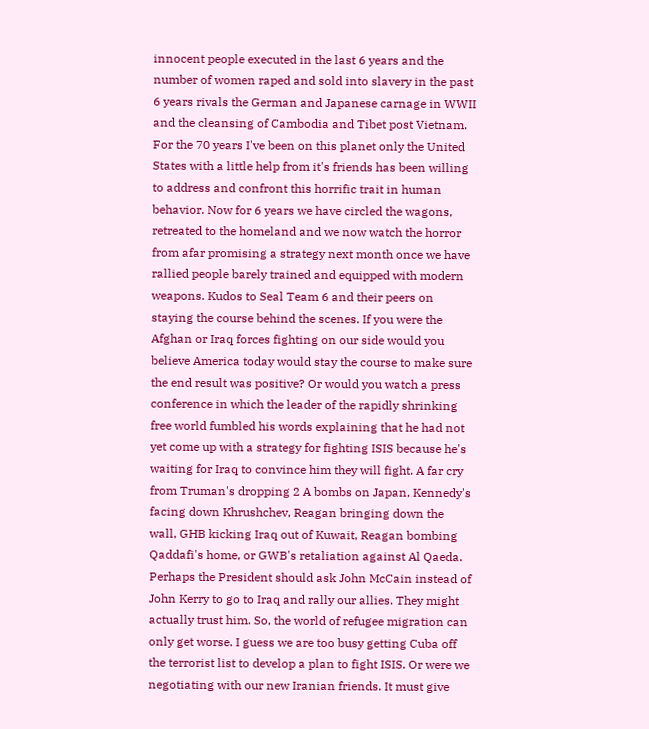innocent people executed in the last 6 years and the number of women raped and sold into slavery in the past 6 years rivals the German and Japanese carnage in WWII and the cleansing of Cambodia and Tibet post Vietnam. For the 70 years I've been on this planet only the United States with a little help from it's friends has been willing to address and confront this horrific trait in human behavior. Now for 6 years we have circled the wagons, retreated to the homeland and we now watch the horror from afar promising a strategy next month once we have rallied people barely trained and equipped with modern weapons. Kudos to Seal Team 6 and their peers on staying the course behind the scenes. If you were the Afghan or Iraq forces fighting on our side would you believe America today would stay the course to make sure the end result was positive? Or would you watch a press conference in which the leader of the rapidly shrinking free world fumbled his words explaining that he had not yet come up with a strategy for fighting ISIS because he's waiting for Iraq to convince him they will fight. A far cry from Truman's dropping 2 A bombs on Japan, Kennedy's facing down Khrushchev, Reagan bringing down the wall, GHB kicking Iraq out of Kuwait, Reagan bombing Qaddafi's home, or GWB's retaliation against Al Qaeda. Perhaps the President should ask John McCain instead of John Kerry to go to Iraq and rally our allies. They might actually trust him. So, the world of refugee migration can only get worse. I guess we are too busy getting Cuba off the terrorist list to develop a plan to fight ISIS. Or were we negotiating with our new Iranian friends. It must give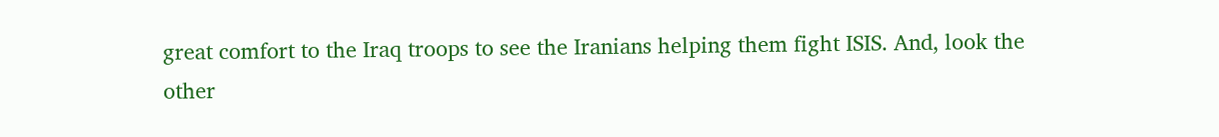great comfort to the Iraq troops to see the Iranians helping them fight ISIS. And, look the other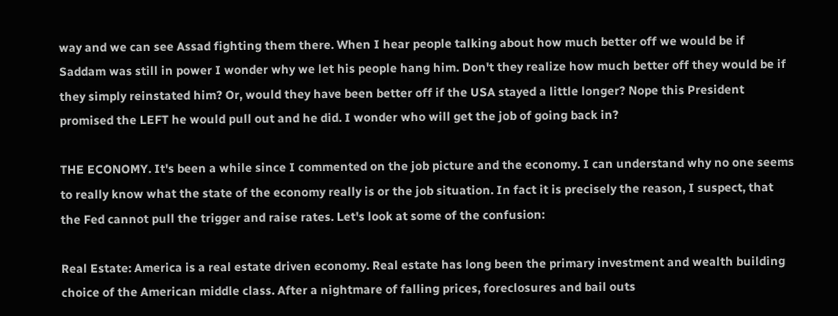way and we can see Assad fighting them there. When I hear people talking about how much better off we would be if Saddam was still in power I wonder why we let his people hang him. Don't they realize how much better off they would be if they simply reinstated him? Or, would they have been better off if the USA stayed a little longer? Nope this President promised the LEFT he would pull out and he did. I wonder who will get the job of going back in?

THE ECONOMY. It's been a while since I commented on the job picture and the economy. I can understand why no one seems to really know what the state of the economy really is or the job situation. In fact it is precisely the reason, I suspect, that the Fed cannot pull the trigger and raise rates. Let's look at some of the confusion:

Real Estate: America is a real estate driven economy. Real estate has long been the primary investment and wealth building choice of the American middle class. After a nightmare of falling prices, foreclosures and bail outs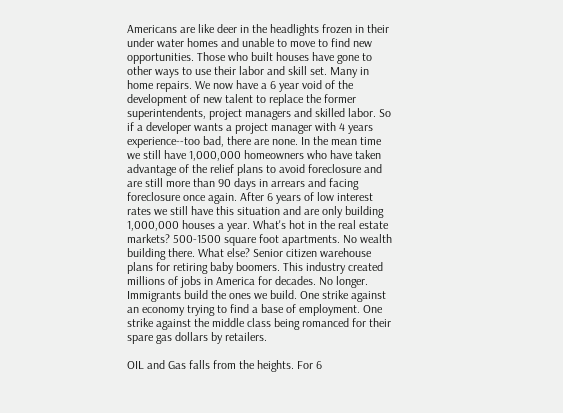Americans are like deer in the headlights frozen in their under water homes and unable to move to find new opportunities. Those who built houses have gone to other ways to use their labor and skill set. Many in home repairs. We now have a 6 year void of the development of new talent to replace the former superintendents, project managers and skilled labor. So if a developer wants a project manager with 4 years experience--too bad, there are none. In the mean time we still have 1,000,000 homeowners who have taken advantage of the relief plans to avoid foreclosure and are still more than 90 days in arrears and facing foreclosure once again. After 6 years of low interest rates we still have this situation and are only building 1,000,000 houses a year. What's hot in the real estate markets? 500-1500 square foot apartments. No wealth building there. What else? Senior citizen warehouse plans for retiring baby boomers. This industry created millions of jobs in America for decades. No longer. Immigrants build the ones we build. One strike against an economy trying to find a base of employment. One strike against the middle class being romanced for their spare gas dollars by retailers.

OIL and Gas falls from the heights. For 6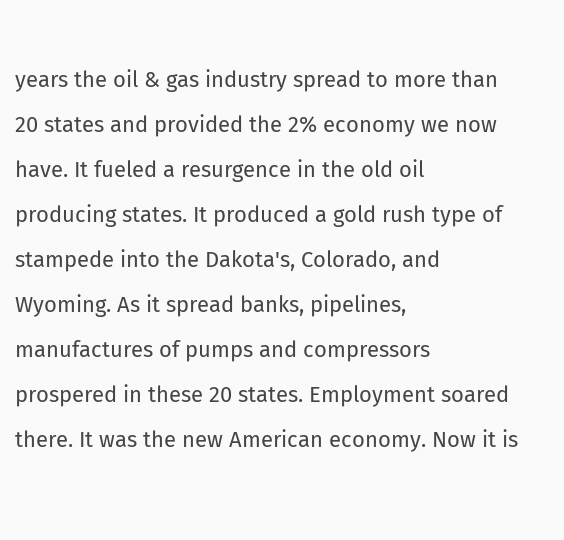years the oil & gas industry spread to more than 20 states and provided the 2% economy we now have. It fueled a resurgence in the old oil producing states. It produced a gold rush type of stampede into the Dakota's, Colorado, and Wyoming. As it spread banks, pipelines, manufactures of pumps and compressors prospered in these 20 states. Employment soared there. It was the new American economy. Now it is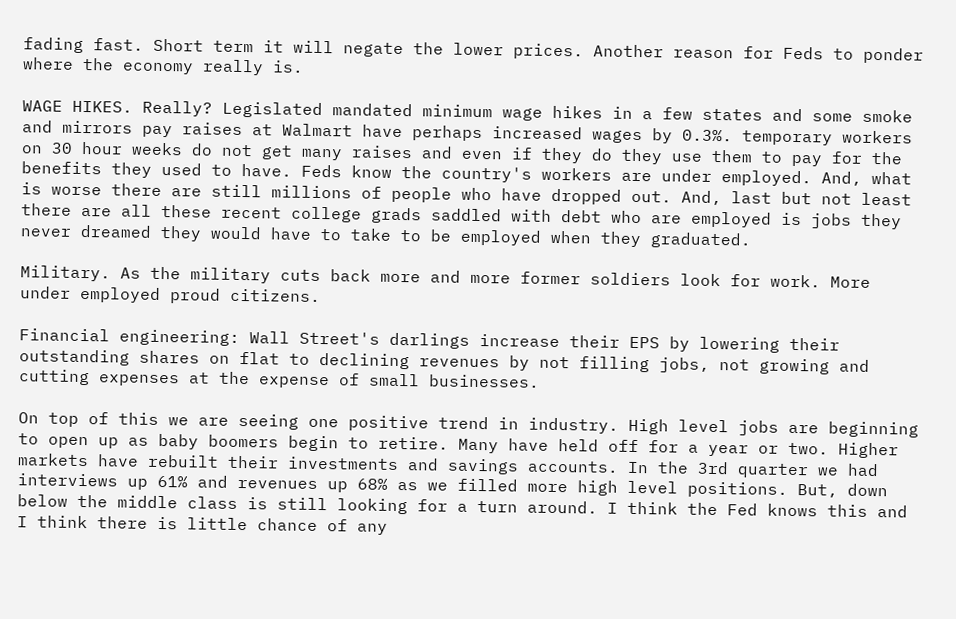fading fast. Short term it will negate the lower prices. Another reason for Feds to ponder where the economy really is.

WAGE HIKES. Really? Legislated mandated minimum wage hikes in a few states and some smoke and mirrors pay raises at Walmart have perhaps increased wages by 0.3%. temporary workers on 30 hour weeks do not get many raises and even if they do they use them to pay for the benefits they used to have. Feds know the country's workers are under employed. And, what is worse there are still millions of people who have dropped out. And, last but not least there are all these recent college grads saddled with debt who are employed is jobs they never dreamed they would have to take to be employed when they graduated.

Military. As the military cuts back more and more former soldiers look for work. More under employed proud citizens.

Financial engineering: Wall Street's darlings increase their EPS by lowering their outstanding shares on flat to declining revenues by not filling jobs, not growing and cutting expenses at the expense of small businesses.

On top of this we are seeing one positive trend in industry. High level jobs are beginning to open up as baby boomers begin to retire. Many have held off for a year or two. Higher markets have rebuilt their investments and savings accounts. In the 3rd quarter we had interviews up 61% and revenues up 68% as we filled more high level positions. But, down below the middle class is still looking for a turn around. I think the Fed knows this and I think there is little chance of any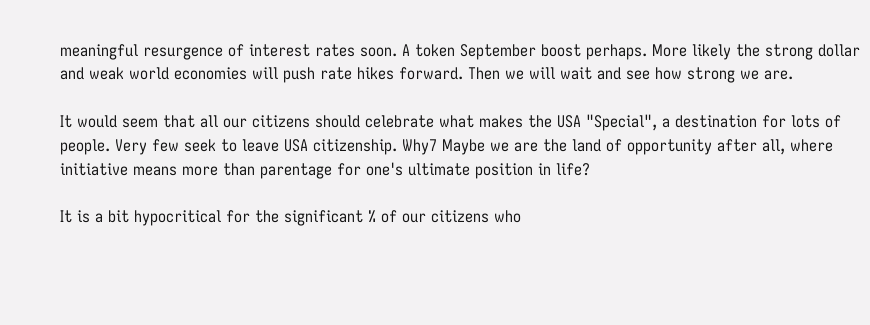meaningful resurgence of interest rates soon. A token September boost perhaps. More likely the strong dollar and weak world economies will push rate hikes forward. Then we will wait and see how strong we are.

It would seem that all our citizens should celebrate what makes the USA "Special", a destination for lots of people. Very few seek to leave USA citizenship. Why7 Maybe we are the land of opportunity after all, where initiative means more than parentage for one's ultimate position in life?

It is a bit hypocritical for the significant % of our citizens who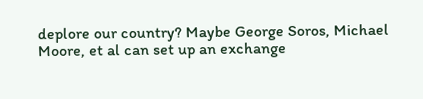deplore our country? Maybe George Soros, Michael Moore, et al can set up an exchange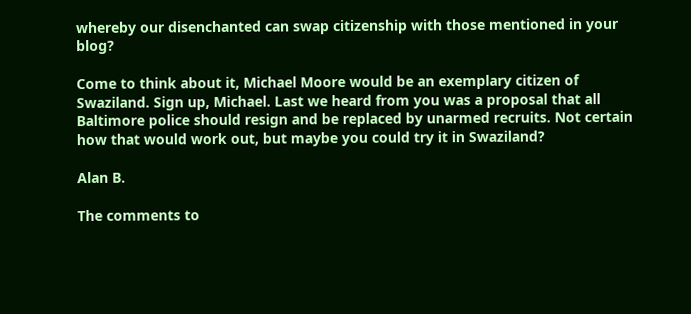whereby our disenchanted can swap citizenship with those mentioned in your blog?

Come to think about it, Michael Moore would be an exemplary citizen of Swaziland. Sign up, Michael. Last we heard from you was a proposal that all Baltimore police should resign and be replaced by unarmed recruits. Not certain how that would work out, but maybe you could try it in Swaziland?

Alan B.

The comments to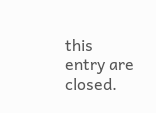this entry are closed.